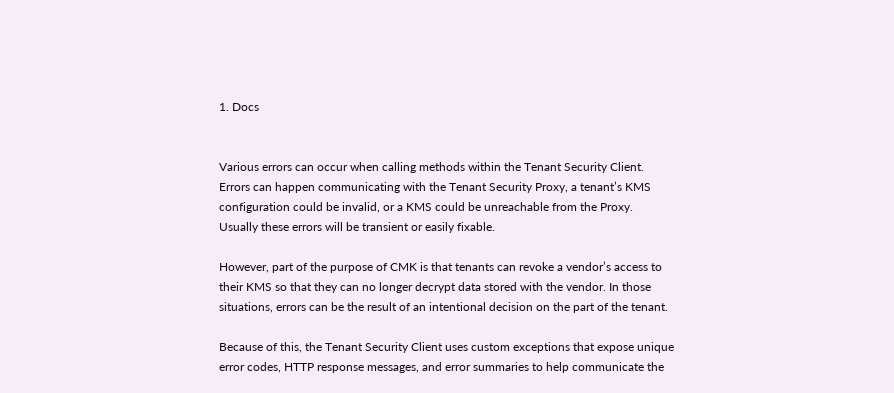1. Docs


Various errors can occur when calling methods within the Tenant Security Client. Errors can happen communicating with the Tenant Security Proxy, a tenant’s KMS configuration could be invalid, or a KMS could be unreachable from the Proxy. Usually these errors will be transient or easily fixable.

However, part of the purpose of CMK is that tenants can revoke a vendor’s access to their KMS so that they can no longer decrypt data stored with the vendor. In those situations, errors can be the result of an intentional decision on the part of the tenant.

Because of this, the Tenant Security Client uses custom exceptions that expose unique error codes, HTTP response messages, and error summaries to help communicate the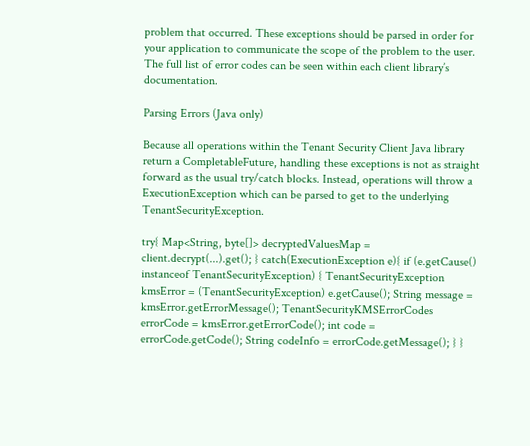problem that occurred. These exceptions should be parsed in order for your application to communicate the scope of the problem to the user. The full list of error codes can be seen within each client library’s documentation.

Parsing Errors (Java only)

Because all operations within the Tenant Security Client Java library return a CompletableFuture, handling these exceptions is not as straight forward as the usual try/catch blocks. Instead, operations will throw a ExecutionException which can be parsed to get to the underlying TenantSecurityException.

try{ Map<String, byte[]> decryptedValuesMap = client.decrypt(...).get(); } catch(ExecutionException e){ if (e.getCause() instanceof TenantSecurityException) { TenantSecurityException kmsError = (TenantSecurityException) e.getCause(); String message = kmsError.getErrorMessage(); TenantSecurityKMSErrorCodes errorCode = kmsError.getErrorCode(); int code = errorCode.getCode(); String codeInfo = errorCode.getMessage(); } }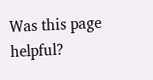Was this page helpful?